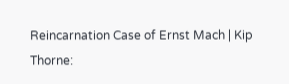Reincarnation Case of Ernst Mach | Kip Thorne: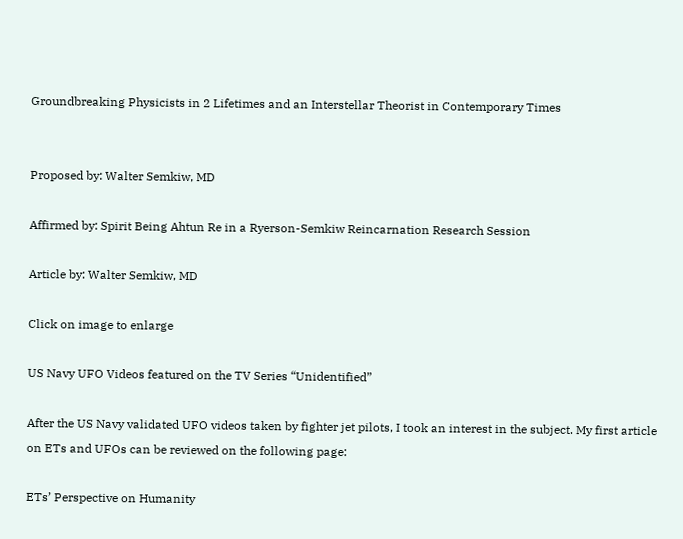Groundbreaking Physicists in 2 Lifetimes and an Interstellar Theorist in Contemporary Times


Proposed by: Walter Semkiw, MD

Affirmed by: Spirit Being Ahtun Re in a Ryerson-Semkiw Reincarnation Research Session

Article by: Walter Semkiw, MD

Click on image to enlarge

US Navy UFO Videos featured on the TV Series “Unidentified”

After the US Navy validated UFO videos taken by fighter jet pilots, I took an interest in the subject. My first article on ETs and UFOs can be reviewed on the following page:

ETs’ Perspective on Humanity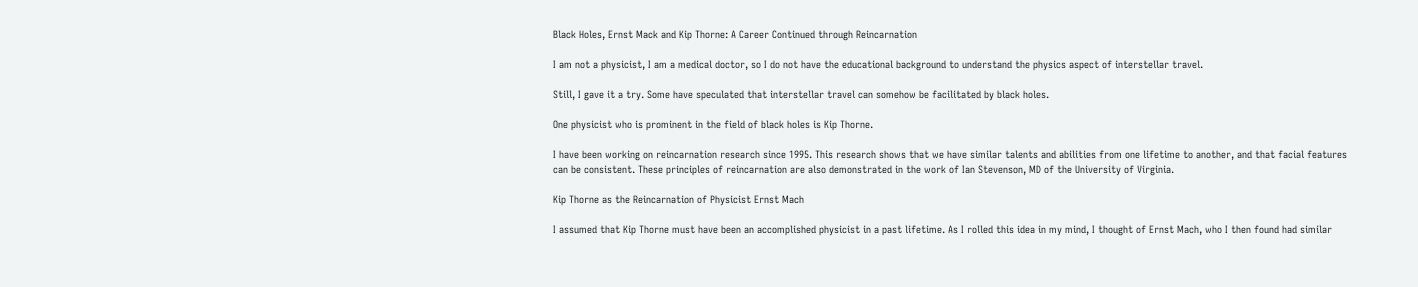Black Holes, Ernst Mack and Kip Thorne: A Career Continued through Reincarnation

I am not a physicist, I am a medical doctor, so I do not have the educational background to understand the physics aspect of interstellar travel.

Still, I gave it a try. Some have speculated that interstellar travel can somehow be facilitated by black holes.

One physicist who is prominent in the field of black holes is Kip Thorne.

I have been working on reincarnation research since 1995. This research shows that we have similar talents and abilities from one lifetime to another, and that facial features can be consistent. These principles of reincarnation are also demonstrated in the work of Ian Stevenson, MD of the University of Virginia.

Kip Thorne as the Reincarnation of Physicist Ernst Mach

I assumed that Kip Thorne must have been an accomplished physicist in a past lifetime. As I rolled this idea in my mind, I thought of Ernst Mach, who I then found had similar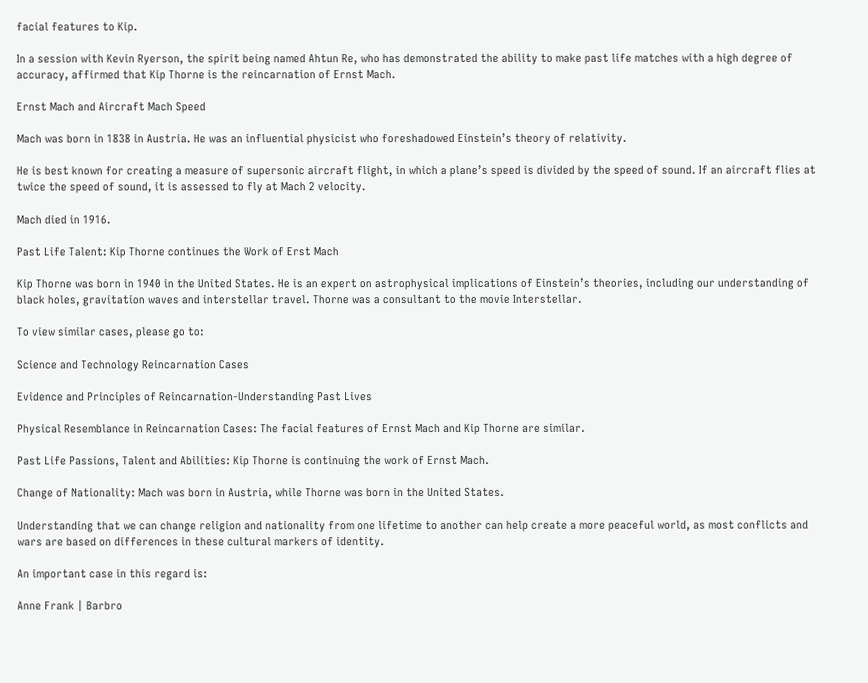facial features to Kip.

In a session with Kevin Ryerson, the spirit being named Ahtun Re, who has demonstrated the ability to make past life matches with a high degree of accuracy, affirmed that Kip Thorne is the reincarnation of Ernst Mach.

Ernst Mach and Aircraft Mach Speed

Mach was born in 1838 in Austria. He was an influential physicist who foreshadowed Einstein’s theory of relativity.

He is best known for creating a measure of supersonic aircraft flight, in which a plane’s speed is divided by the speed of sound. If an aircraft flies at twice the speed of sound, it is assessed to fly at Mach 2 velocity.

Mach died in 1916.

Past Life Talent: Kip Thorne continues the Work of Erst Mach

Kip Thorne was born in 1940 in the United States. He is an expert on astrophysical implications of Einstein’s theories, including our understanding of black holes, gravitation waves and interstellar travel. Thorne was a consultant to the movie Interstellar.

To view similar cases, please go to:

Science and Technology Reincarnation Cases

Evidence and Principles of Reincarnation-Understanding Past Lives

Physical Resemblance in Reincarnation Cases: The facial features of Ernst Mach and Kip Thorne are similar.

Past Life Passions, Talent and Abilities: Kip Thorne is continuing the work of Ernst Mach.

Change of Nationality: Mach was born in Austria, while Thorne was born in the United States.

Understanding that we can change religion and nationality from one lifetime to another can help create a more peaceful world, as most conflicts and wars are based on differences in these cultural markers of identity.

An important case in this regard is:

Anne Frank | Barbro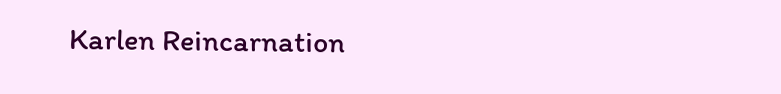Karlen Reincarnation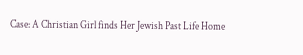Case: A Christian Girl finds Her Jewish Past Life Home